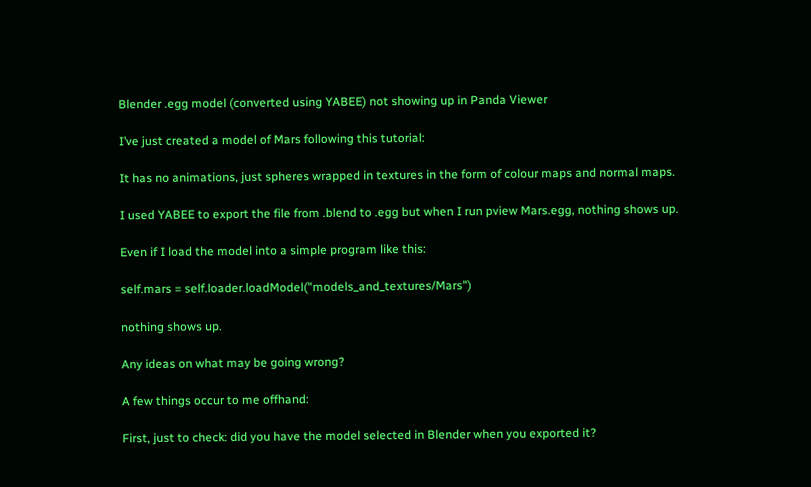Blender .egg model (converted using YABEE) not showing up in Panda Viewer

I’ve just created a model of Mars following this tutorial:

It has no animations, just spheres wrapped in textures in the form of colour maps and normal maps.

I used YABEE to export the file from .blend to .egg but when I run pview Mars.egg, nothing shows up.

Even if I load the model into a simple program like this:

self.mars = self.loader.loadModel("models_and_textures/Mars")

nothing shows up.

Any ideas on what may be going wrong?

A few things occur to me offhand:

First, just to check: did you have the model selected in Blender when you exported it?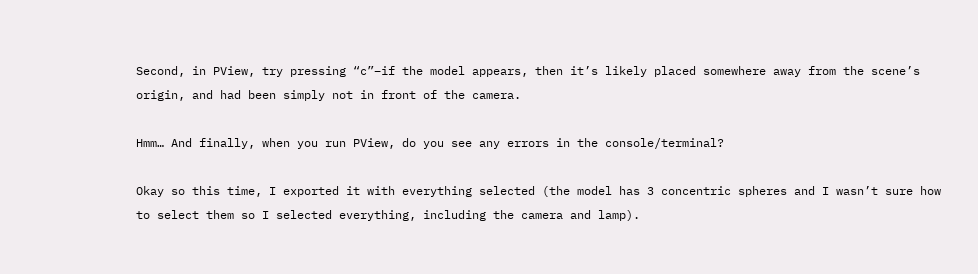Second, in PView, try pressing “c”–if the model appears, then it’s likely placed somewhere away from the scene’s origin, and had been simply not in front of the camera.

Hmm… And finally, when you run PView, do you see any errors in the console/terminal?

Okay so this time, I exported it with everything selected (the model has 3 concentric spheres and I wasn’t sure how to select them so I selected everything, including the camera and lamp).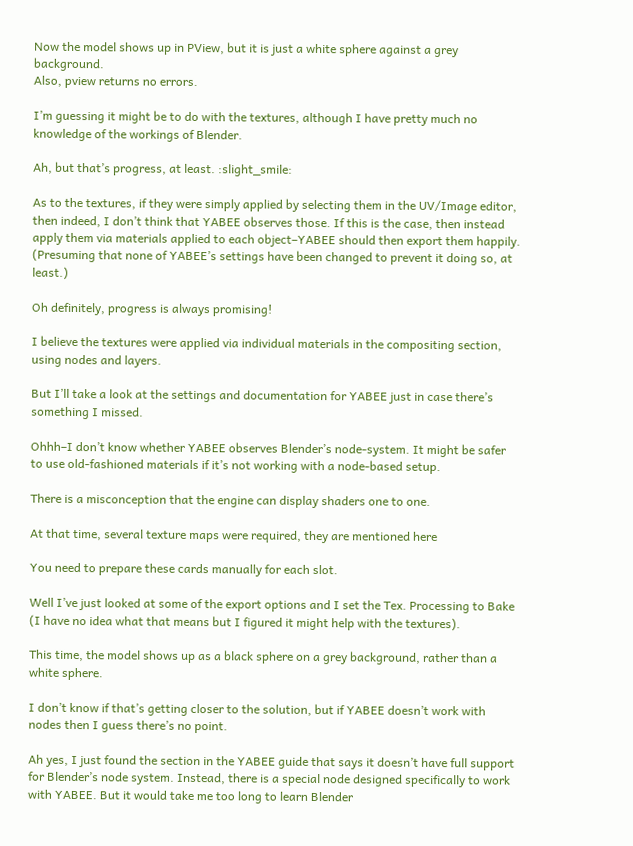Now the model shows up in PView, but it is just a white sphere against a grey background.
Also, pview returns no errors.

I’m guessing it might be to do with the textures, although I have pretty much no knowledge of the workings of Blender.

Ah, but that’s progress, at least. :slight_smile:

As to the textures, if they were simply applied by selecting them in the UV/Image editor, then indeed, I don’t think that YABEE observes those. If this is the case, then instead apply them via materials applied to each object–YABEE should then export them happily. (Presuming that none of YABEE’s settings have been changed to prevent it doing so, at least.)

Oh definitely, progress is always promising!

I believe the textures were applied via individual materials in the compositing section, using nodes and layers.

But I’ll take a look at the settings and documentation for YABEE just in case there’s something I missed.

Ohhh–I don’t know whether YABEE observes Blender’s node-system. It might be safer to use old-fashioned materials if it’s not working with a node-based setup.

There is a misconception that the engine can display shaders one to one.

At that time, several texture maps were required, they are mentioned here

You need to prepare these cards manually for each slot.

Well I’ve just looked at some of the export options and I set the Tex. Processing to Bake (I have no idea what that means but I figured it might help with the textures).

This time, the model shows up as a black sphere on a grey background, rather than a white sphere.

I don’t know if that’s getting closer to the solution, but if YABEE doesn’t work with nodes then I guess there’s no point.

Ah yes, I just found the section in the YABEE guide that says it doesn’t have full support for Blender’s node system. Instead, there is a special node designed specifically to work with YABEE. But it would take me too long to learn Blender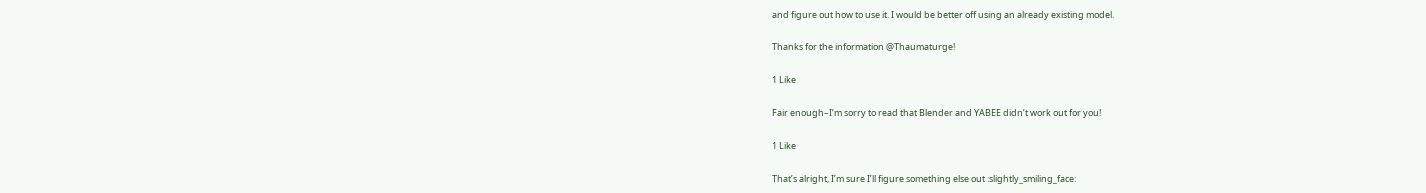and figure out how to use it. I would be better off using an already existing model.

Thanks for the information @Thaumaturge!

1 Like

Fair enough–I’m sorry to read that Blender and YABEE didn’t work out for you!

1 Like

That’s alright, I’m sure I’ll figure something else out :slightly_smiling_face: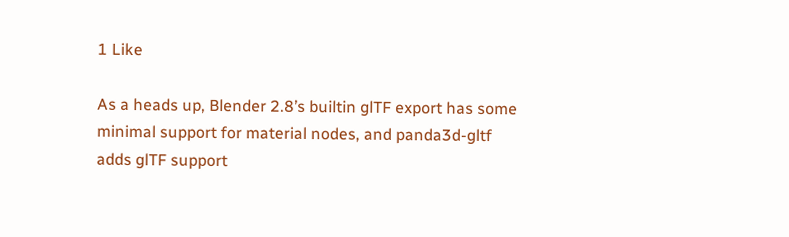1 Like

As a heads up, Blender 2.8’s builtin glTF export has some minimal support for material nodes, and panda3d-gltf adds glTF support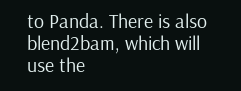to Panda. There is also blend2bam, which will use the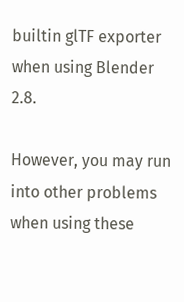builtin glTF exporter when using Blender 2.8.

However, you may run into other problems when using these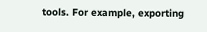tools. For example, exporting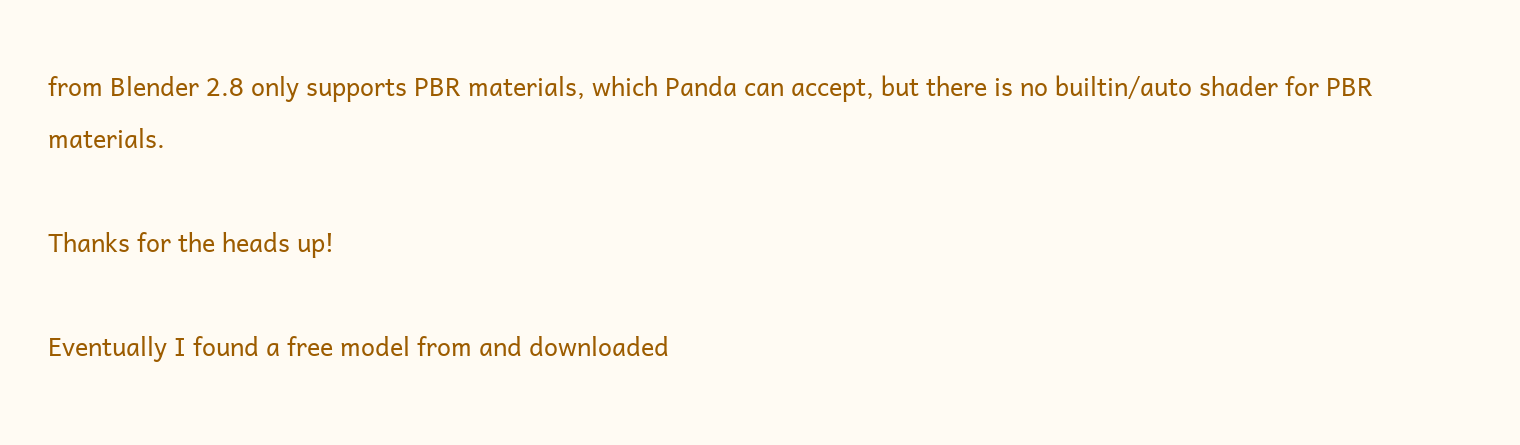from Blender 2.8 only supports PBR materials, which Panda can accept, but there is no builtin/auto shader for PBR materials.

Thanks for the heads up!

Eventually I found a free model from and downloaded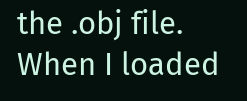the .obj file. When I loaded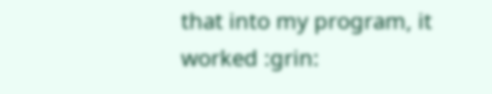that into my program, it worked :grin: